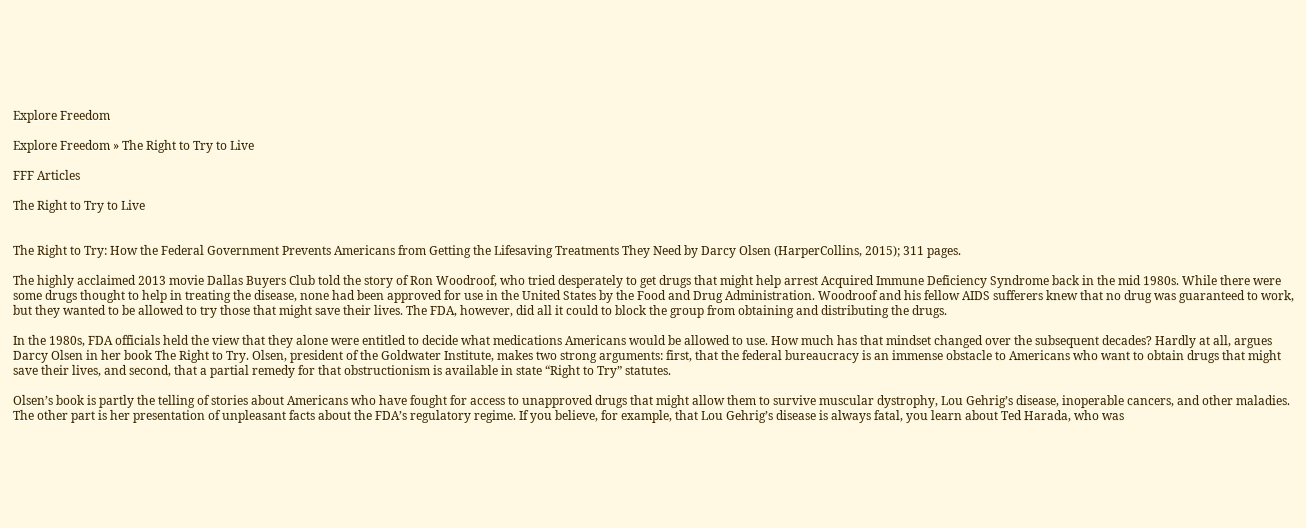Explore Freedom

Explore Freedom » The Right to Try to Live

FFF Articles

The Right to Try to Live


The Right to Try: How the Federal Government Prevents Americans from Getting the Lifesaving Treatments They Need by Darcy Olsen (HarperCollins, 2015); 311 pages.

The highly acclaimed 2013 movie Dallas Buyers Club told the story of Ron Woodroof, who tried desperately to get drugs that might help arrest Acquired Immune Deficiency Syndrome back in the mid 1980s. While there were some drugs thought to help in treating the disease, none had been approved for use in the United States by the Food and Drug Administration. Woodroof and his fellow AIDS sufferers knew that no drug was guaranteed to work, but they wanted to be allowed to try those that might save their lives. The FDA, however, did all it could to block the group from obtaining and distributing the drugs.

In the 1980s, FDA officials held the view that they alone were entitled to decide what medications Americans would be allowed to use. How much has that mindset changed over the subsequent decades? Hardly at all, argues Darcy Olsen in her book The Right to Try. Olsen, president of the Goldwater Institute, makes two strong arguments: first, that the federal bureaucracy is an immense obstacle to Americans who want to obtain drugs that might save their lives, and second, that a partial remedy for that obstructionism is available in state “Right to Try” statutes.

Olsen’s book is partly the telling of stories about Americans who have fought for access to unapproved drugs that might allow them to survive muscular dystrophy, Lou Gehrig’s disease, inoperable cancers, and other maladies. The other part is her presentation of unpleasant facts about the FDA’s regulatory regime. If you believe, for example, that Lou Gehrig’s disease is always fatal, you learn about Ted Harada, who was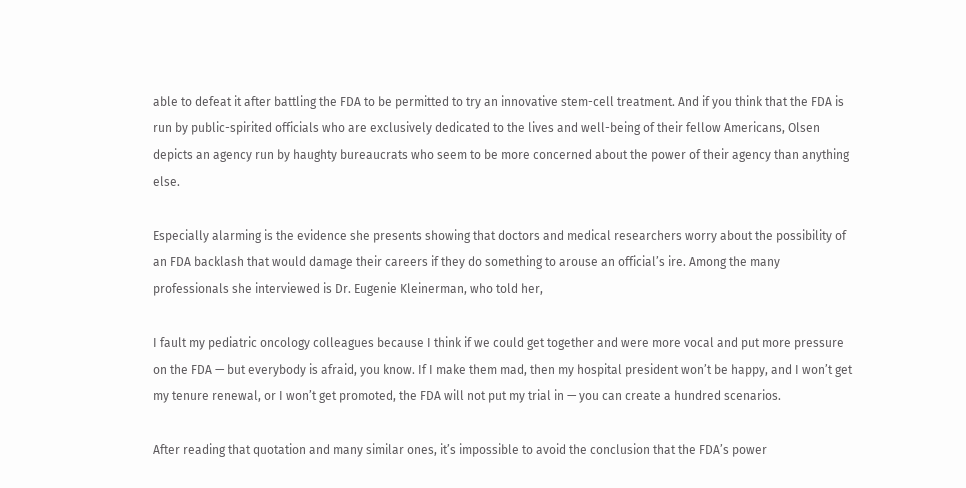able to defeat it after battling the FDA to be permitted to try an innovative stem-cell treatment. And if you think that the FDA is run by public-spirited officials who are exclusively dedicated to the lives and well-being of their fellow Americans, Olsen depicts an agency run by haughty bureaucrats who seem to be more concerned about the power of their agency than anything else.

Especially alarming is the evidence she presents showing that doctors and medical researchers worry about the possibility of an FDA backlash that would damage their careers if they do something to arouse an official’s ire. Among the many professionals she interviewed is Dr. Eugenie Kleinerman, who told her,

I fault my pediatric oncology colleagues because I think if we could get together and were more vocal and put more pressure on the FDA — but everybody is afraid, you know. If I make them mad, then my hospital president won’t be happy, and I won’t get my tenure renewal, or I won’t get promoted, the FDA will not put my trial in — you can create a hundred scenarios.

After reading that quotation and many similar ones, it’s impossible to avoid the conclusion that the FDA’s power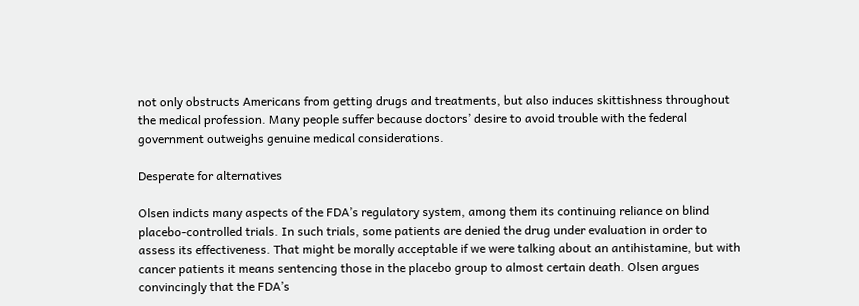not only obstructs Americans from getting drugs and treatments, but also induces skittishness throughout the medical profession. Many people suffer because doctors’ desire to avoid trouble with the federal government outweighs genuine medical considerations.

Desperate for alternatives

Olsen indicts many aspects of the FDA’s regulatory system, among them its continuing reliance on blind placebo-controlled trials. In such trials, some patients are denied the drug under evaluation in order to assess its effectiveness. That might be morally acceptable if we were talking about an antihistamine, but with cancer patients it means sentencing those in the placebo group to almost certain death. Olsen argues convincingly that the FDA’s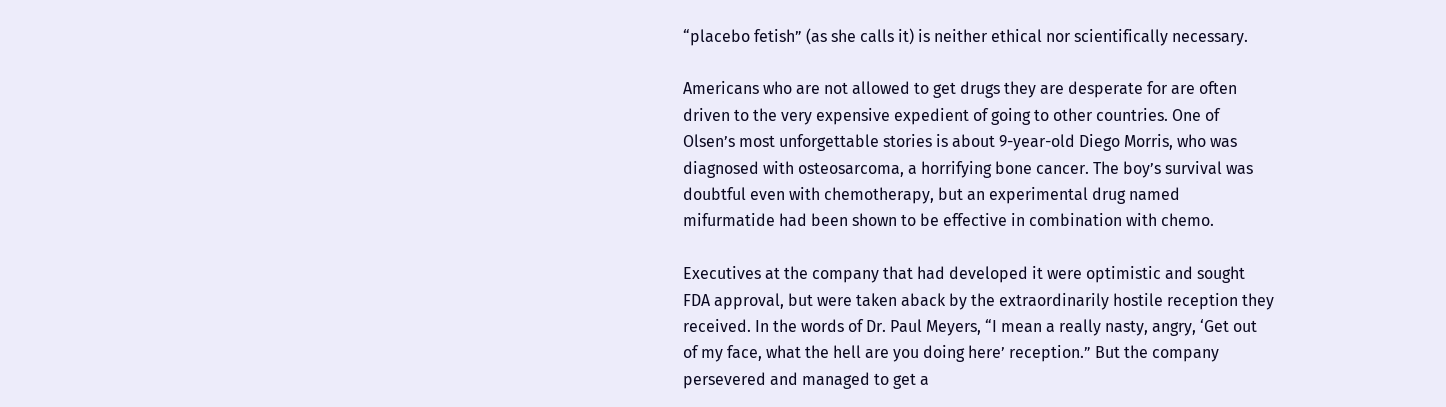“placebo fetish” (as she calls it) is neither ethical nor scientifically necessary.

Americans who are not allowed to get drugs they are desperate for are often driven to the very expensive expedient of going to other countries. One of Olsen’s most unforgettable stories is about 9-year-old Diego Morris, who was diagnosed with osteosarcoma, a horrifying bone cancer. The boy’s survival was doubtful even with chemotherapy, but an experimental drug named mifurmatide had been shown to be effective in combination with chemo.

Executives at the company that had developed it were optimistic and sought FDA approval, but were taken aback by the extraordinarily hostile reception they received. In the words of Dr. Paul Meyers, “I mean a really nasty, angry, ‘Get out of my face, what the hell are you doing here’ reception.” But the company persevered and managed to get a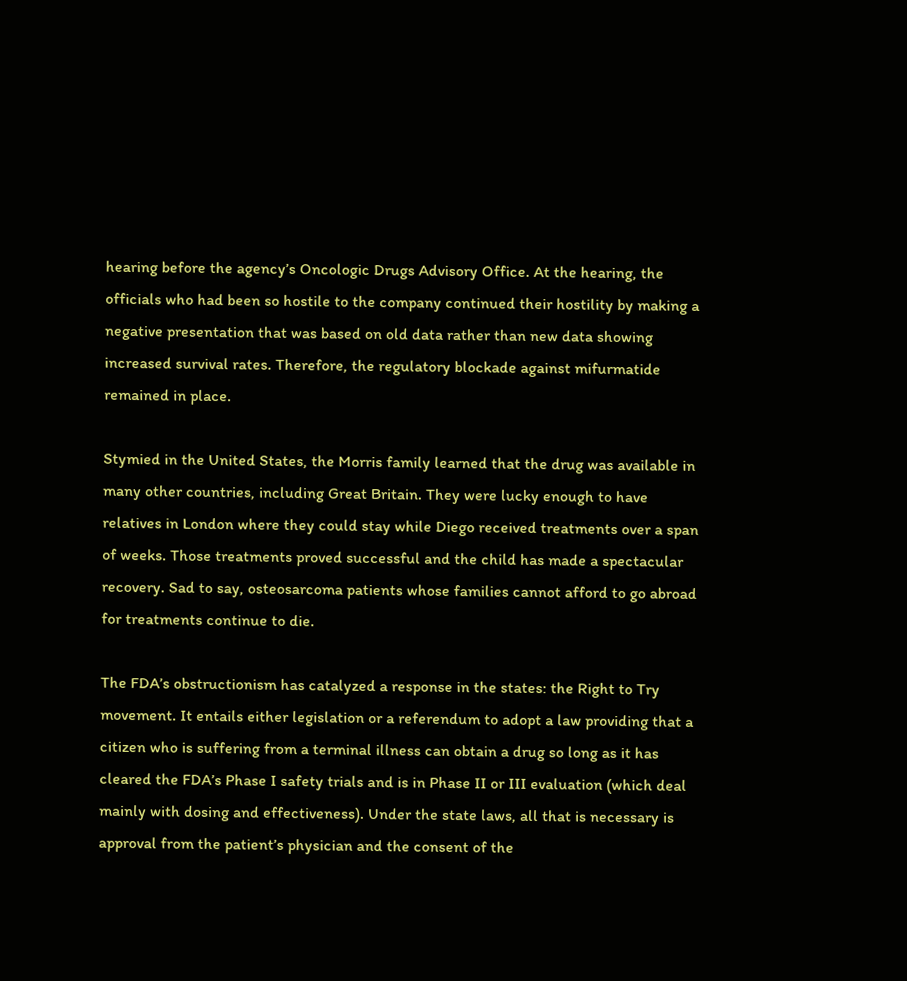hearing before the agency’s Oncologic Drugs Advisory Office. At the hearing, the officials who had been so hostile to the company continued their hostility by making a negative presentation that was based on old data rather than new data showing increased survival rates. Therefore, the regulatory blockade against mifurmatide remained in place.

Stymied in the United States, the Morris family learned that the drug was available in many other countries, including Great Britain. They were lucky enough to have relatives in London where they could stay while Diego received treatments over a span of weeks. Those treatments proved successful and the child has made a spectacular recovery. Sad to say, osteosarcoma patients whose families cannot afford to go abroad for treatments continue to die.

The FDA’s obstructionism has catalyzed a response in the states: the Right to Try movement. It entails either legislation or a referendum to adopt a law providing that a citizen who is suffering from a terminal illness can obtain a drug so long as it has cleared the FDA’s Phase I safety trials and is in Phase II or III evaluation (which deal mainly with dosing and effectiveness). Under the state laws, all that is necessary is approval from the patient’s physician and the consent of the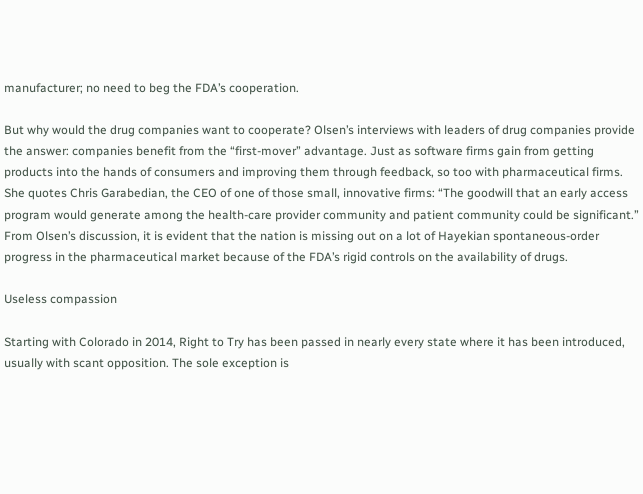manufacturer; no need to beg the FDA’s cooperation.

But why would the drug companies want to cooperate? Olsen’s interviews with leaders of drug companies provide the answer: companies benefit from the “first-mover” advantage. Just as software firms gain from getting products into the hands of consumers and improving them through feedback, so too with pharmaceutical firms. She quotes Chris Garabedian, the CEO of one of those small, innovative firms: “The goodwill that an early access program would generate among the health-care provider community and patient community could be significant.” From Olsen’s discussion, it is evident that the nation is missing out on a lot of Hayekian spontaneous-order progress in the pharmaceutical market because of the FDA’s rigid controls on the availability of drugs.

Useless compassion

Starting with Colorado in 2014, Right to Try has been passed in nearly every state where it has been introduced, usually with scant opposition. The sole exception is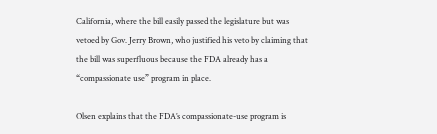California, where the bill easily passed the legislature but was vetoed by Gov. Jerry Brown, who justified his veto by claiming that the bill was superfluous because the FDA already has a “compassionate use” program in place.

Olsen explains that the FDA’s compassionate-use program is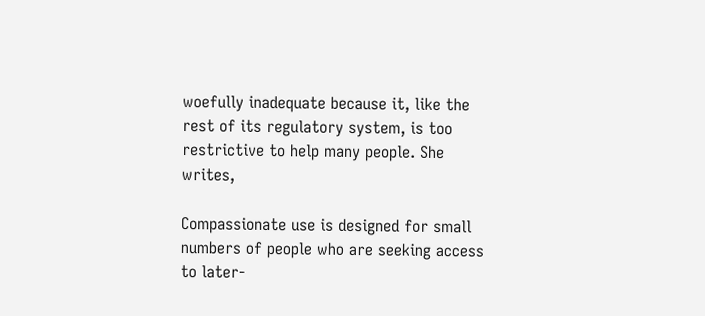woefully inadequate because it, like the rest of its regulatory system, is too restrictive to help many people. She writes,

Compassionate use is designed for small numbers of people who are seeking access to later-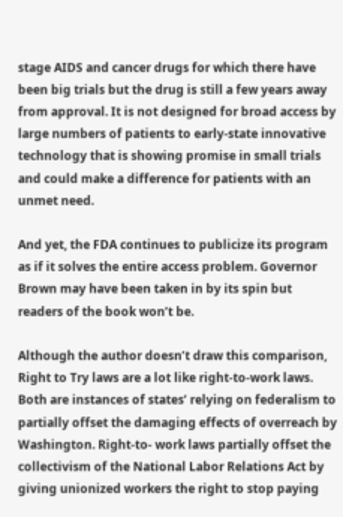stage AIDS and cancer drugs for which there have been big trials but the drug is still a few years away from approval. It is not designed for broad access by large numbers of patients to early-state innovative technology that is showing promise in small trials and could make a difference for patients with an unmet need.

And yet, the FDA continues to publicize its program as if it solves the entire access problem. Governor Brown may have been taken in by its spin but readers of the book won’t be.

Although the author doesn’t draw this comparison, Right to Try laws are a lot like right-to-work laws. Both are instances of states’ relying on federalism to partially offset the damaging effects of overreach by Washington. Right-to- work laws partially offset the collectivism of the National Labor Relations Act by giving unionized workers the right to stop paying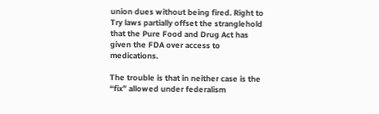union dues without being fired. Right to Try laws partially offset the stranglehold that the Pure Food and Drug Act has given the FDA over access to medications.

The trouble is that in neither case is the “fix” allowed under federalism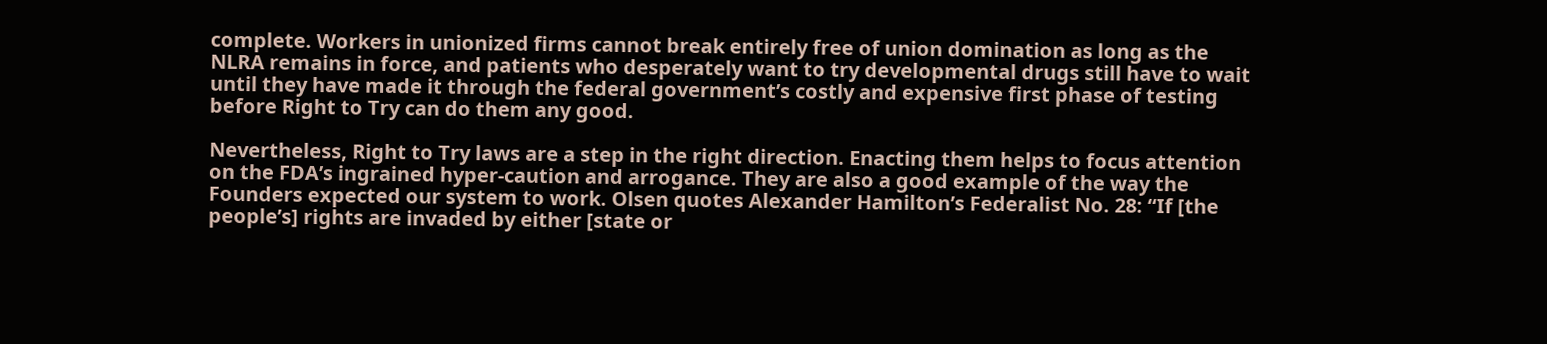complete. Workers in unionized firms cannot break entirely free of union domination as long as the NLRA remains in force, and patients who desperately want to try developmental drugs still have to wait until they have made it through the federal government’s costly and expensive first phase of testing before Right to Try can do them any good.

Nevertheless, Right to Try laws are a step in the right direction. Enacting them helps to focus attention on the FDA’s ingrained hyper-caution and arrogance. They are also a good example of the way the Founders expected our system to work. Olsen quotes Alexander Hamilton’s Federalist No. 28: “If [the people’s] rights are invaded by either [state or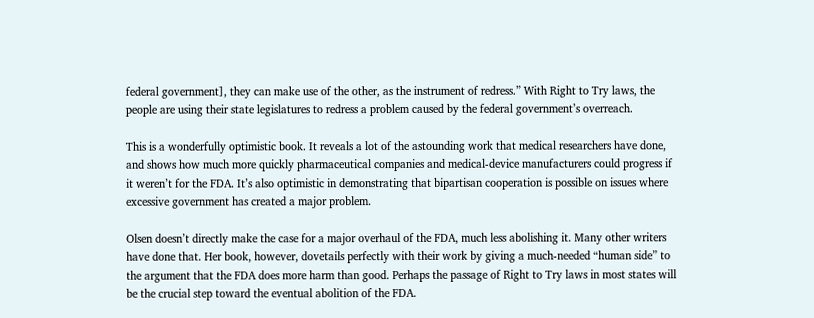federal government], they can make use of the other, as the instrument of redress.” With Right to Try laws, the people are using their state legislatures to redress a problem caused by the federal government’s overreach.

This is a wonderfully optimistic book. It reveals a lot of the astounding work that medical researchers have done, and shows how much more quickly pharmaceutical companies and medical-device manufacturers could progress if it weren’t for the FDA. It’s also optimistic in demonstrating that bipartisan cooperation is possible on issues where excessive government has created a major problem.

Olsen doesn’t directly make the case for a major overhaul of the FDA, much less abolishing it. Many other writers have done that. Her book, however, dovetails perfectly with their work by giving a much-needed “human side” to the argument that the FDA does more harm than good. Perhaps the passage of Right to Try laws in most states will be the crucial step toward the eventual abolition of the FDA.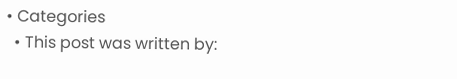• Categories
  • This post was written by: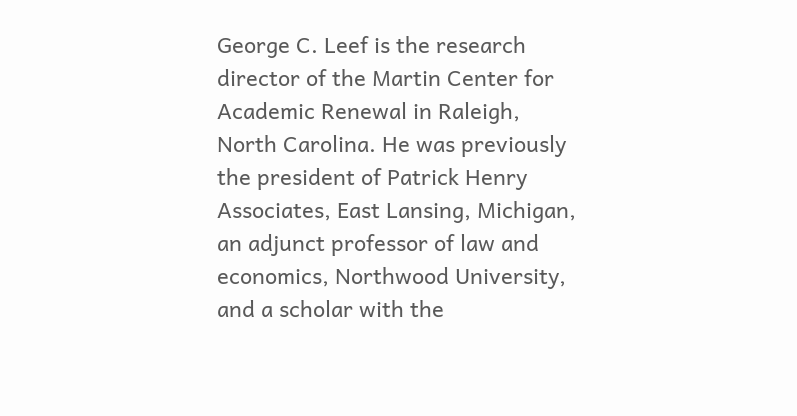George C. Leef is the research director of the Martin Center for Academic Renewal in Raleigh, North Carolina. He was previously the president of Patrick Henry Associates, East Lansing, Michigan, an adjunct professor of law and economics, Northwood University, and a scholar with the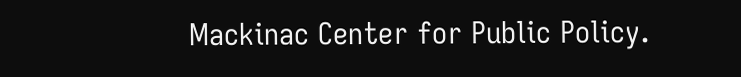Mackinac Center for Public Policy.